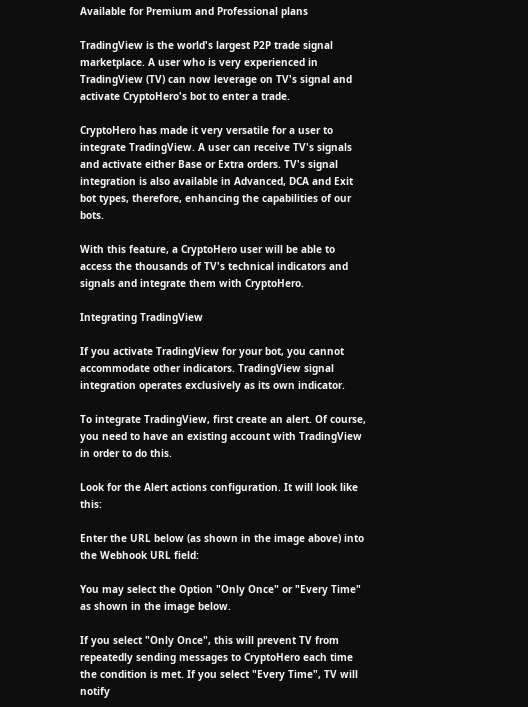Available for Premium and Professional plans

TradingView is the world's largest P2P trade signal marketplace. A user who is very experienced in TradingView (TV) can now leverage on TV's signal and activate CryptoHero's bot to enter a trade.

CryptoHero has made it very versatile for a user to integrate TradingView. A user can receive TV's signals and activate either Base or Extra orders. TV's signal integration is also available in Advanced, DCA and Exit bot types, therefore, enhancing the capabilities of our bots.

With this feature, a CryptoHero user will be able to access the thousands of TV's technical indicators and signals and integrate them with CryptoHero.

Integrating TradingView

If you activate TradingView for your bot, you cannot accommodate other indicators. TradingView signal integration operates exclusively as its own indicator.

To integrate TradingView, first create an alert. Of course, you need to have an existing account with TradingView in order to do this.

Look for the Alert actions configuration. It will look like this:

Enter the URL below (as shown in the image above) into the Webhook URL field:

You may select the Option "Only Once" or "Every Time" as shown in the image below.

If you select "Only Once", this will prevent TV from repeatedly sending messages to CryptoHero each time the condition is met. If you select "Every Time", TV will notify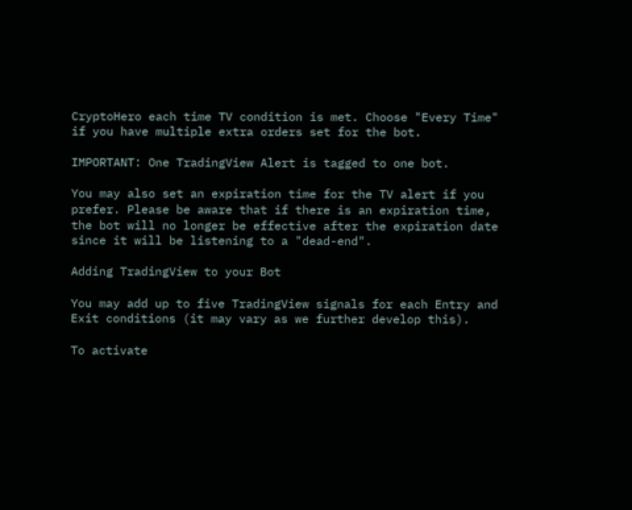CryptoHero each time TV condition is met. Choose "Every Time" if you have multiple extra orders set for the bot.

IMPORTANT: One TradingView Alert is tagged to one bot.

You may also set an expiration time for the TV alert if you prefer. Please be aware that if there is an expiration time, the bot will no longer be effective after the expiration date since it will be listening to a "dead-end".

Adding TradingView to your Bot

You may add up to five TradingView signals for each Entry and Exit conditions (it may vary as we further develop this).

To activate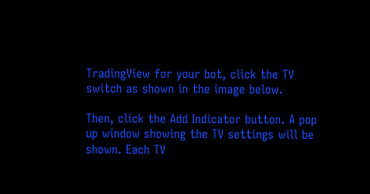TradingView for your bot, click the TV switch as shown in the image below.

Then, click the Add Indicator button. A pop up window showing the TV settings will be shown. Each TV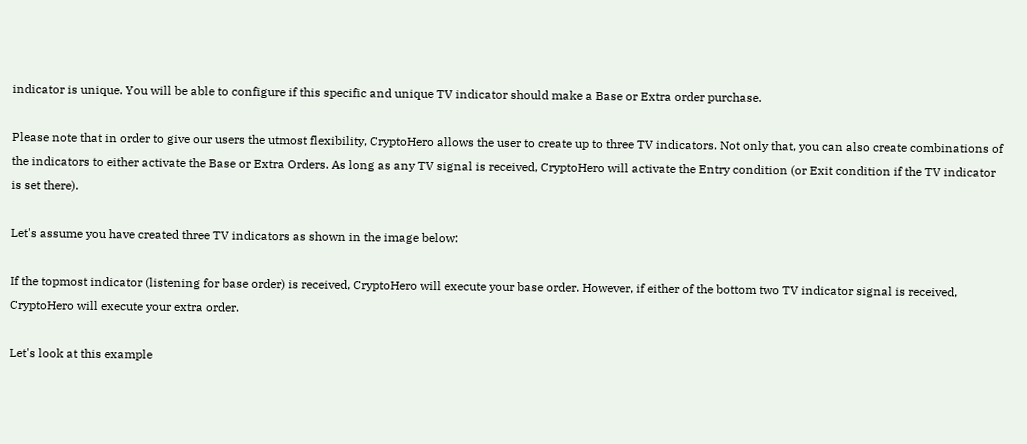indicator is unique. You will be able to configure if this specific and unique TV indicator should make a Base or Extra order purchase.

Please note that in order to give our users the utmost flexibility, CryptoHero allows the user to create up to three TV indicators. Not only that, you can also create combinations of the indicators to either activate the Base or Extra Orders. As long as any TV signal is received, CryptoHero will activate the Entry condition (or Exit condition if the TV indicator is set there).

Let's assume you have created three TV indicators as shown in the image below:

If the topmost indicator (listening for base order) is received, CryptoHero will execute your base order. However, if either of the bottom two TV indicator signal is received, CryptoHero will execute your extra order.

Let's look at this example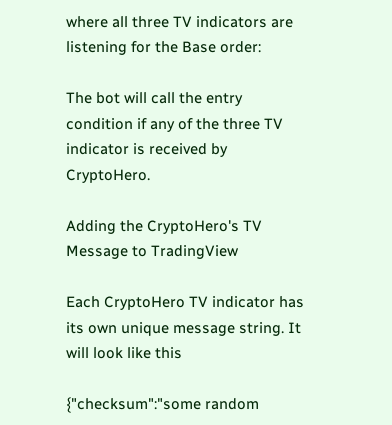where all three TV indicators are listening for the Base order:

The bot will call the entry condition if any of the three TV indicator is received by CryptoHero.

Adding the CryptoHero's TV Message to TradingView

Each CryptoHero TV indicator has its own unique message string. It will look like this

{"checksum":"some random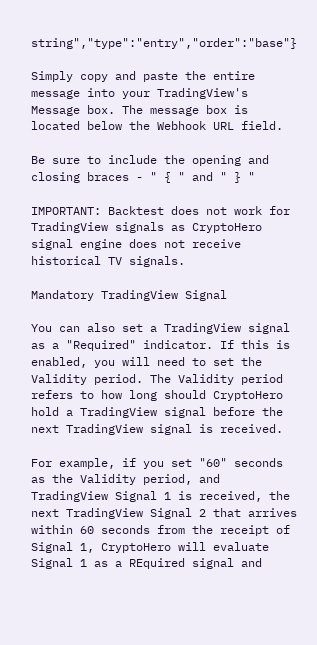string","type":"entry","order":"base"}

Simply copy and paste the entire message into your TradingView's Message box. The message box is located below the Webhook URL field.

Be sure to include the opening and closing braces - " { " and " } "

IMPORTANT: Backtest does not work for TradingView signals as CryptoHero signal engine does not receive historical TV signals.

Mandatory TradingView Signal

You can also set a TradingView signal as a "Required" indicator. If this is enabled, you will need to set the Validity period. The Validity period refers to how long should CryptoHero hold a TradingView signal before the next TradingView signal is received.

For example, if you set "60" seconds as the Validity period, and TradingView Signal 1 is received, the next TradingView Signal 2 that arrives within 60 seconds from the receipt of Signal 1, CryptoHero will evaluate Signal 1 as a REquired signal and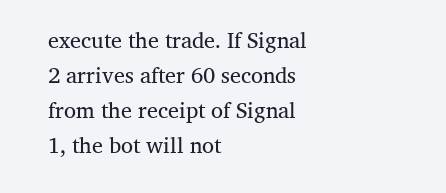execute the trade. If Signal 2 arrives after 60 seconds from the receipt of Signal 1, the bot will not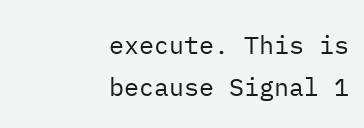execute. This is because Signal 1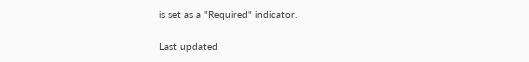is set as a "Required" indicator.

Last updated